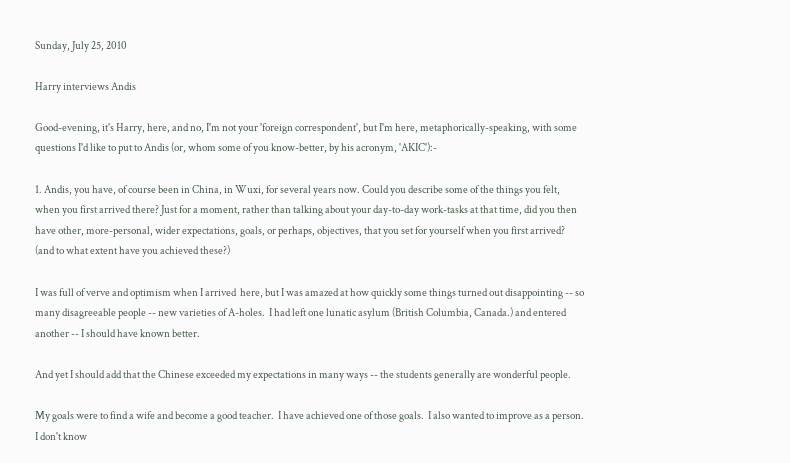Sunday, July 25, 2010

Harry interviews Andis

Good-evening, it's Harry, here, and no, I'm not your 'foreign correspondent', but I'm here, metaphorically-speaking, with some questions I'd like to put to Andis (or, whom some of you know-better, by his acronym, 'AKIC'):-

1. Andis, you have, of course been in China, in Wuxi, for several years now. Could you describe some of the things you felt, when you first arrived there? Just for a moment, rather than talking about your day-to-day work-tasks at that time, did you then have other, more-personal, wider expectations, goals, or perhaps, objectives, that you set for yourself when you first arrived?  (and to what extent have you achieved these?)

I was full of verve and optimism when I arrived  here, but I was amazed at how quickly some things turned out disappointing -- so many disagreeable people -- new varieties of A-holes.  I had left one lunatic asylum (British Columbia, Canada.) and entered another -- I should have known better.

And yet I should add that the Chinese exceeded my expectations in many ways -- the students generally are wonderful people.

My goals were to find a wife and become a good teacher.  I have achieved one of those goals.  I also wanted to improve as a person.  I don't know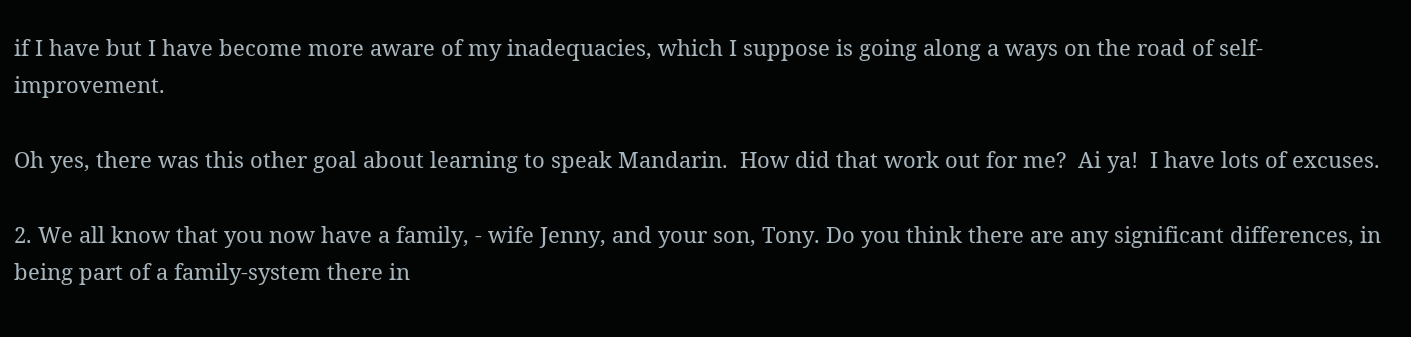if I have but I have become more aware of my inadequacies, which I suppose is going along a ways on the road of self-improvement.

Oh yes, there was this other goal about learning to speak Mandarin.  How did that work out for me?  Ai ya!  I have lots of excuses.

2. We all know that you now have a family, - wife Jenny, and your son, Tony. Do you think there are any significant differences, in being part of a family-system there in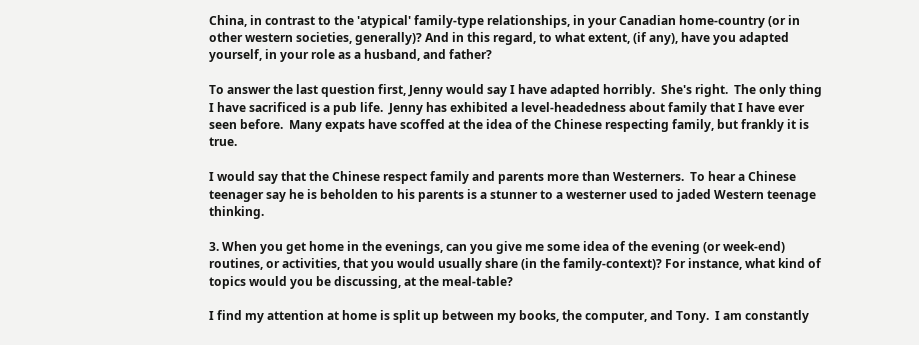China, in contrast to the 'atypical' family-type relationships, in your Canadian home-country (or in other western societies, generally)? And in this regard, to what extent, (if any), have you adapted yourself, in your role as a husband, and father?

To answer the last question first, Jenny would say I have adapted horribly.  She's right.  The only thing I have sacrificed is a pub life.  Jenny has exhibited a level-headedness about family that I have ever seen before.  Many expats have scoffed at the idea of the Chinese respecting family, but frankly it is true.

I would say that the Chinese respect family and parents more than Westerners.  To hear a Chinese teenager say he is beholden to his parents is a stunner to a westerner used to jaded Western teenage thinking.

3. When you get home in the evenings, can you give me some idea of the evening (or week-end) routines, or activities, that you would usually share (in the family-context)? For instance, what kind of topics would you be discussing, at the meal-table?

I find my attention at home is split up between my books, the computer, and Tony.  I am constantly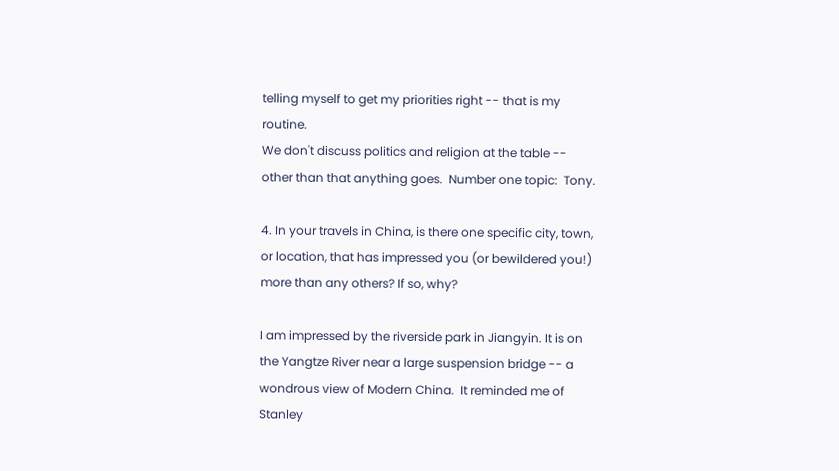telling myself to get my priorities right -- that is my routine.
We don't discuss politics and religion at the table -- other than that anything goes.  Number one topic:  Tony.

4. In your travels in China, is there one specific city, town, or location, that has impressed you (or bewildered you!) more than any others? If so, why?

I am impressed by the riverside park in Jiangyin. It is on the Yangtze River near a large suspension bridge -- a wondrous view of Modern China.  It reminded me of Stanley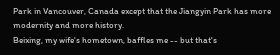Park in Vancouver, Canada except that the Jiangyin Park has more modernity and more history.
Beixing, my wife's hometown, baffles me -- but that's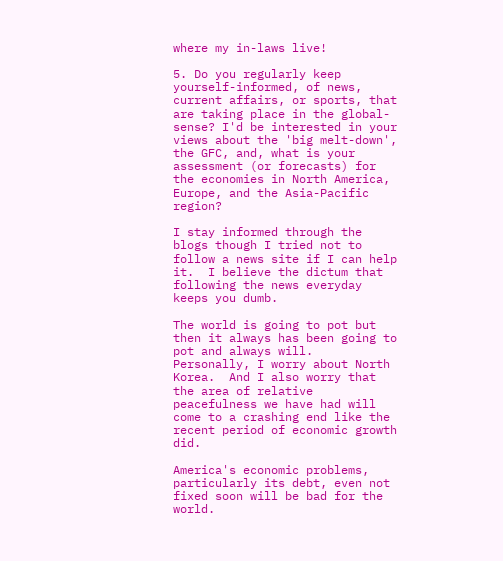where my in-laws live!

5. Do you regularly keep yourself-informed, of news, current affairs, or sports, that are taking place in the global-sense? I'd be interested in your views about the 'big melt-down', the GFC, and, what is your assessment (or forecasts) for the economies in North America, Europe, and the Asia-Pacific region?

I stay informed through the blogs though I tried not to follow a news site if I can help it.  I believe the dictum that following the news everyday keeps you dumb.

The world is going to pot but then it always has been going to pot and always will.  Personally, I worry about North Korea.  And I also worry that the area of relative peacefulness we have had will come to a crashing end like the recent period of economic growth did.

America's economic problems, particularly its debt, even not fixed soon will be bad for the world.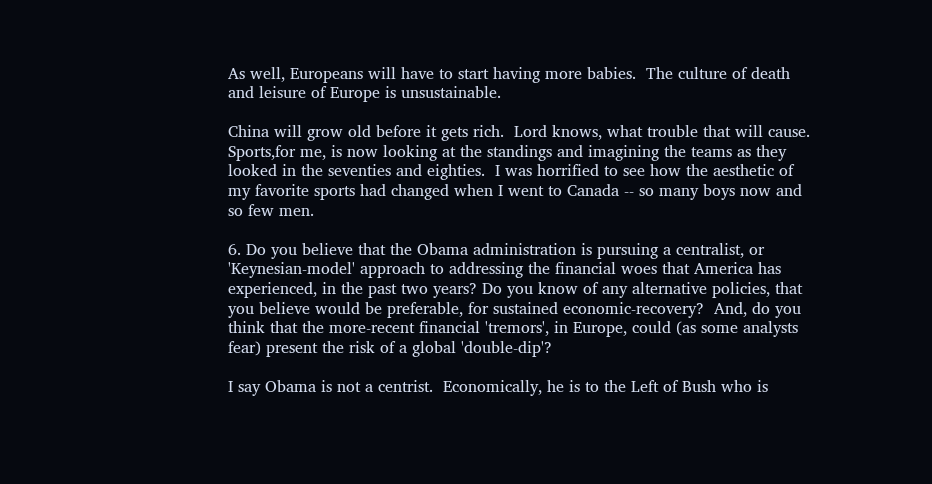As well, Europeans will have to start having more babies.  The culture of death and leisure of Europe is unsustainable.

China will grow old before it gets rich.  Lord knows, what trouble that will cause.
Sports,for me, is now looking at the standings and imagining the teams as they looked in the seventies and eighties.  I was horrified to see how the aesthetic of my favorite sports had changed when I went to Canada -- so many boys now and so few men.

6. Do you believe that the Obama administration is pursuing a centralist, or 'Keynesian-model' approach to addressing the financial woes that America has experienced, in the past two years? Do you know of any alternative policies, that you believe would be preferable, for sustained economic-recovery?  And, do you think that the more-recent financial 'tremors', in Europe, could (as some analysts fear) present the risk of a global 'double-dip'?

I say Obama is not a centrist.  Economically, he is to the Left of Bush who is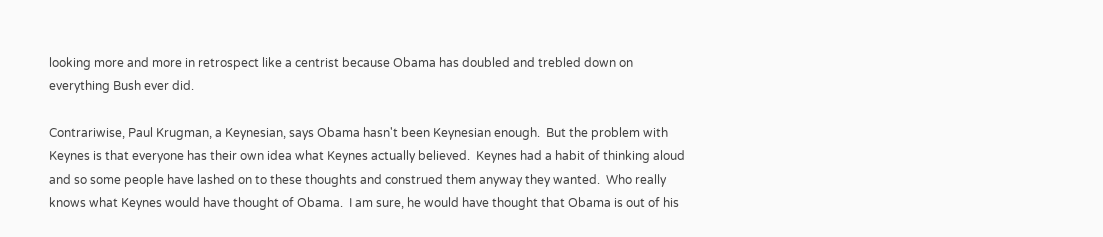looking more and more in retrospect like a centrist because Obama has doubled and trebled down on everything Bush ever did.

Contrariwise, Paul Krugman, a Keynesian, says Obama hasn't been Keynesian enough.  But the problem with Keynes is that everyone has their own idea what Keynes actually believed.  Keynes had a habit of thinking aloud and so some people have lashed on to these thoughts and construed them anyway they wanted.  Who really knows what Keynes would have thought of Obama.  I am sure, he would have thought that Obama is out of his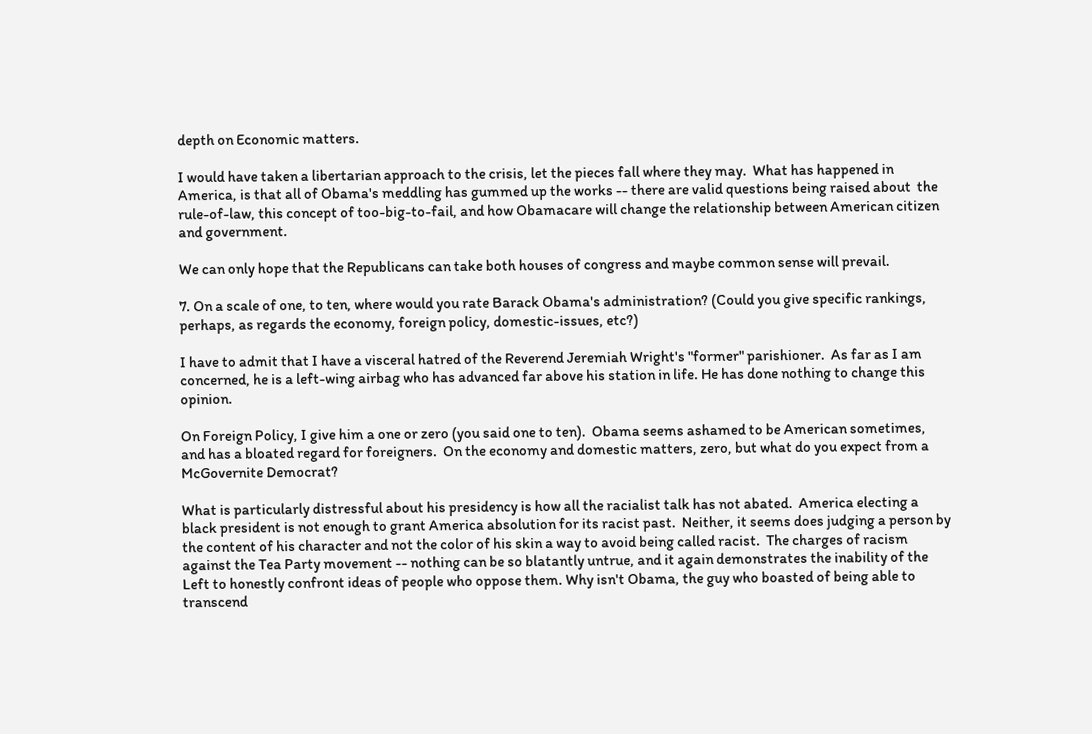depth on Economic matters.

I would have taken a libertarian approach to the crisis, let the pieces fall where they may.  What has happened in America, is that all of Obama's meddling has gummed up the works -- there are valid questions being raised about  the rule-of-law, this concept of too-big-to-fail, and how Obamacare will change the relationship between American citizen and government.

We can only hope that the Republicans can take both houses of congress and maybe common sense will prevail.

7. On a scale of one, to ten, where would you rate Barack Obama's administration? (Could you give specific rankings, perhaps, as regards the economy, foreign policy, domestic-issues, etc?)

I have to admit that I have a visceral hatred of the Reverend Jeremiah Wright's "former" parishioner.  As far as I am concerned, he is a left-wing airbag who has advanced far above his station in life. He has done nothing to change this opinion.

On Foreign Policy, I give him a one or zero (you said one to ten).  Obama seems ashamed to be American sometimes, and has a bloated regard for foreigners.  On the economy and domestic matters, zero, but what do you expect from a McGovernite Democrat?

What is particularly distressful about his presidency is how all the racialist talk has not abated.  America electing a black president is not enough to grant America absolution for its racist past.  Neither, it seems does judging a person by the content of his character and not the color of his skin a way to avoid being called racist.  The charges of racism against the Tea Party movement -- nothing can be so blatantly untrue, and it again demonstrates the inability of the Left to honestly confront ideas of people who oppose them. Why isn't Obama, the guy who boasted of being able to transcend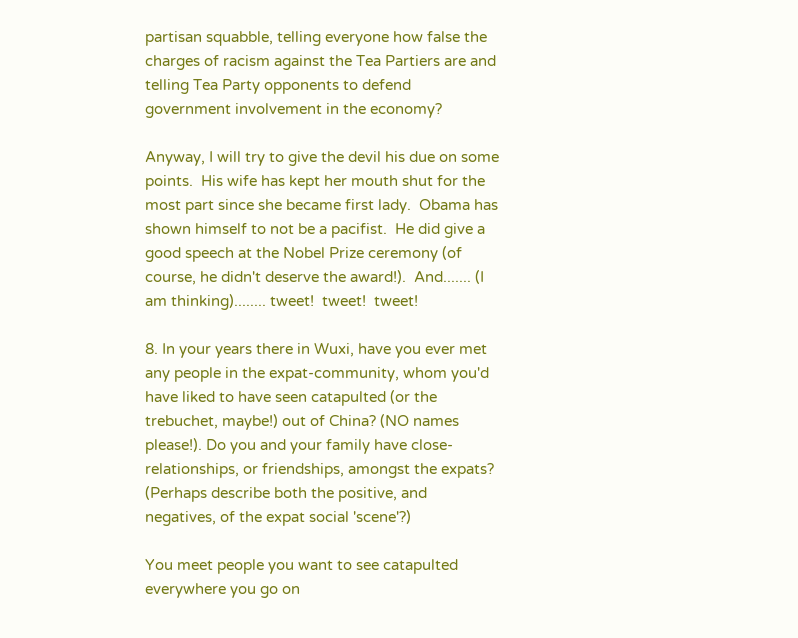partisan squabble, telling everyone how false the charges of racism against the Tea Partiers are and telling Tea Party opponents to defend government involvement in the economy?

Anyway, I will try to give the devil his due on some points.  His wife has kept her mouth shut for the most part since she became first lady.  Obama has shown himself to not be a pacifist.  He did give a good speech at the Nobel Prize ceremony (of course, he didn't deserve the award!).  And....... (I am thinking)........ tweet!  tweet!  tweet!

8. In your years there in Wuxi, have you ever met any people in the expat-community, whom you'd have liked to have seen catapulted (or the trebuchet, maybe!) out of China? (NO names please!). Do you and your family have close-relationships, or friendships, amongst the expats? (Perhaps describe both the positive, and negatives, of the expat social 'scene'?)

You meet people you want to see catapulted everywhere you go on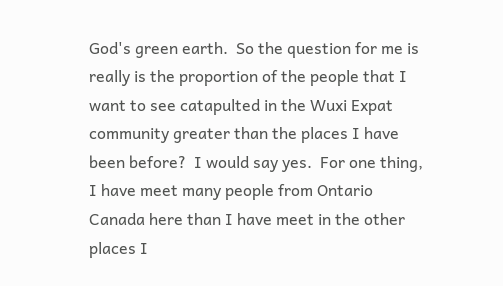God's green earth.  So the question for me is really is the proportion of the people that I want to see catapulted in the Wuxi Expat community greater than the places I have been before?  I would say yes.  For one thing, I have meet many people from Ontario Canada here than I have meet in the other places I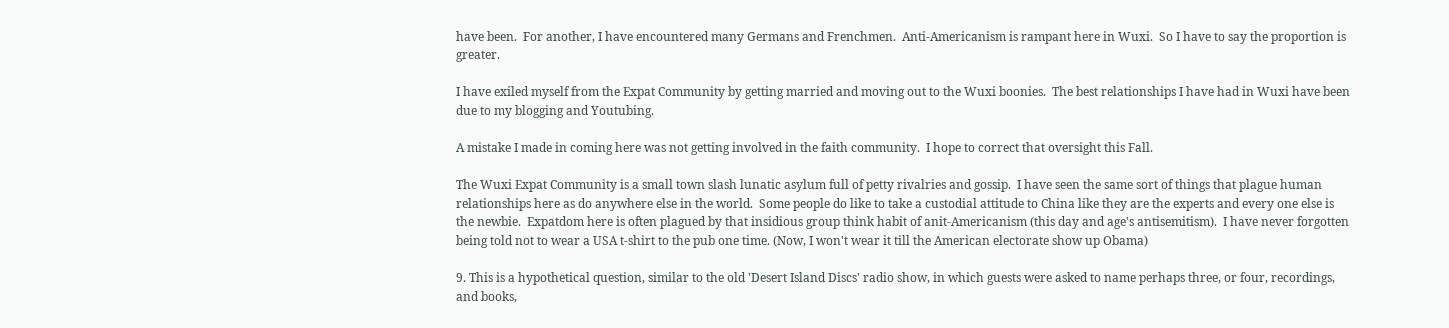have been.  For another, I have encountered many Germans and Frenchmen.  Anti-Americanism is rampant here in Wuxi.  So I have to say the proportion is greater.

I have exiled myself from the Expat Community by getting married and moving out to the Wuxi boonies.  The best relationships I have had in Wuxi have been due to my blogging and Youtubing.

A mistake I made in coming here was not getting involved in the faith community.  I hope to correct that oversight this Fall.

The Wuxi Expat Community is a small town slash lunatic asylum full of petty rivalries and gossip.  I have seen the same sort of things that plague human relationships here as do anywhere else in the world.  Some people do like to take a custodial attitude to China like they are the experts and every one else is the newbie.  Expatdom here is often plagued by that insidious group think habit of anit-Americanism (this day and age's antisemitism).  I have never forgotten being told not to wear a USA t-shirt to the pub one time. (Now, I won't wear it till the American electorate show up Obama)

9. This is a hypothetical question, similar to the old 'Desert Island Discs' radio show, in which guests were asked to name perhaps three, or four, recordings, and books,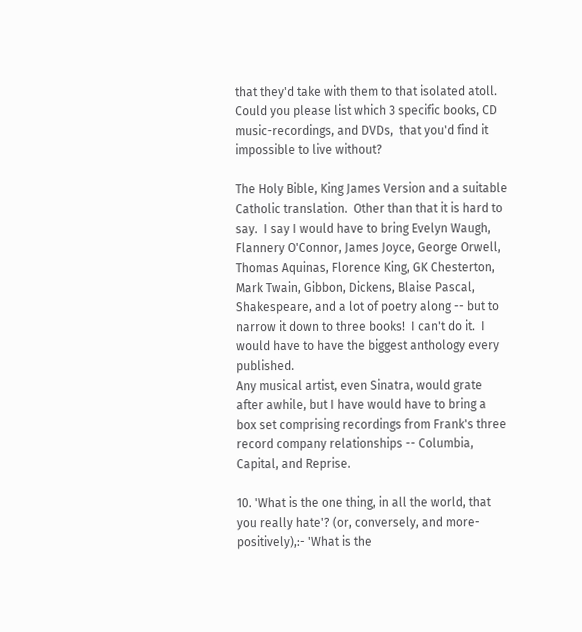that they'd take with them to that isolated atoll. Could you please list which 3 specific books, CD music-recordings, and DVDs,  that you'd find it impossible to live without?

The Holy Bible, King James Version and a suitable Catholic translation.  Other than that it is hard to say.  I say I would have to bring Evelyn Waugh, Flannery O'Connor, James Joyce, George Orwell, Thomas Aquinas, Florence King, GK Chesterton, Mark Twain, Gibbon, Dickens, Blaise Pascal, Shakespeare, and a lot of poetry along -- but to narrow it down to three books!  I can't do it.  I would have to have the biggest anthology every published.
Any musical artist, even Sinatra, would grate after awhile, but I have would have to bring a box set comprising recordings from Frank's three record company relationships -- Columbia, Capital, and Reprise.

10. 'What is the one thing, in all the world, that you really hate'? (or, conversely, and more-positively),:- 'What is the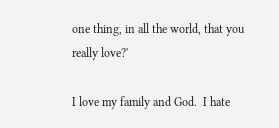one thing, in all the world, that you really love?'

I love my family and God.  I hate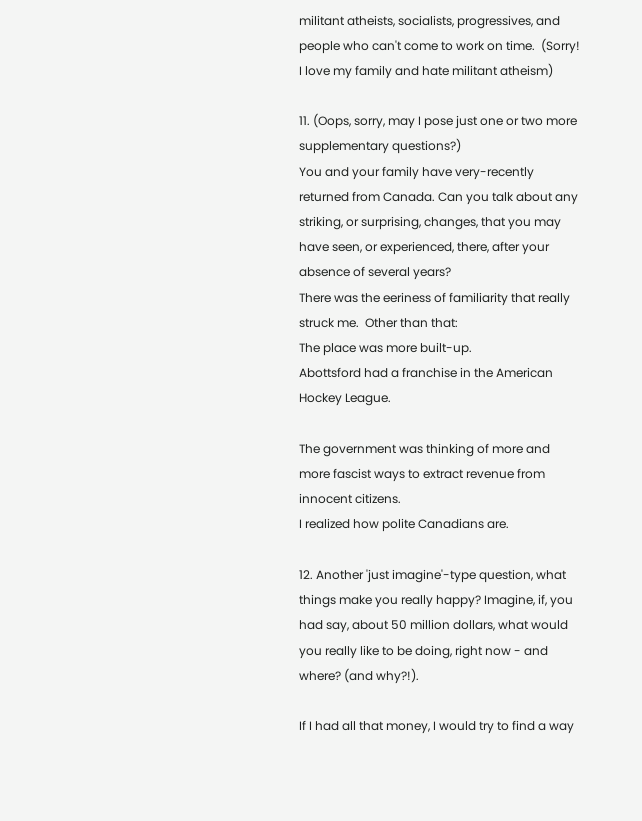militant atheists, socialists, progressives, and people who can't come to work on time.  (Sorry!  I love my family and hate militant atheism)

11. (Oops, sorry, may I pose just one or two more supplementary questions?)
You and your family have very-recently returned from Canada. Can you talk about any striking, or surprising, changes, that you may have seen, or experienced, there, after your absence of several years?
There was the eeriness of familiarity that really struck me.  Other than that:
The place was more built-up.
Abottsford had a franchise in the American Hockey League.

The government was thinking of more and more fascist ways to extract revenue from innocent citizens.
I realized how polite Canadians are.

12. Another 'just imagine'-type question, what things make you really happy? Imagine, if, you had say, about 50 million dollars, what would you really like to be doing, right now - and where? (and why?!).

If I had all that money, I would try to find a way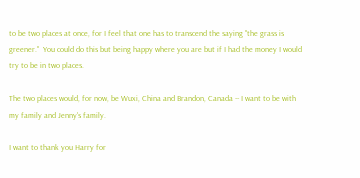to be two places at once, for I feel that one has to transcend the saying "the grass is greener."  You could do this but being happy where you are but if I had the money I would try to be in two places.

The two places would, for now, be Wuxi, China and Brandon, Canada -- I want to be with my family and Jenny's family.

I want to thank you Harry for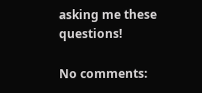asking me these questions!

No comments: